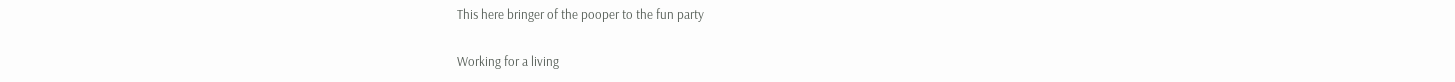This here bringer of the pooper to the fun party

Working for a living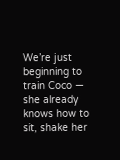We’re just beginning to train Coco — she already knows how to sit, shake her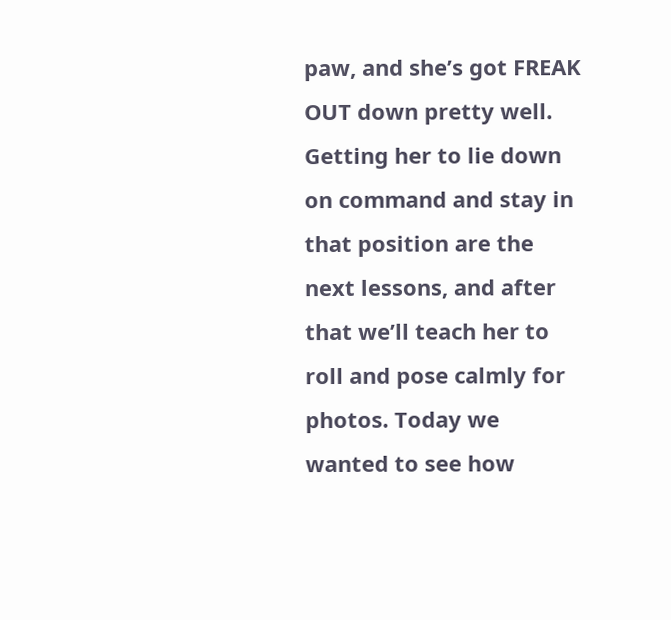paw, and she’s got FREAK OUT down pretty well. Getting her to lie down on command and stay in that position are the next lessons, and after that we’ll teach her to roll and pose calmly for photos. Today we wanted to see how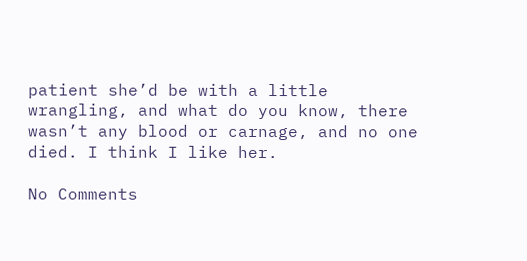patient she’d be with a little wrangling, and what do you know, there wasn’t any blood or carnage, and no one died. I think I like her.

No Comments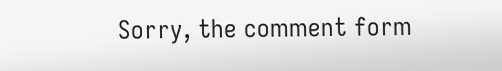Sorry, the comment form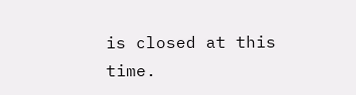is closed at this time.